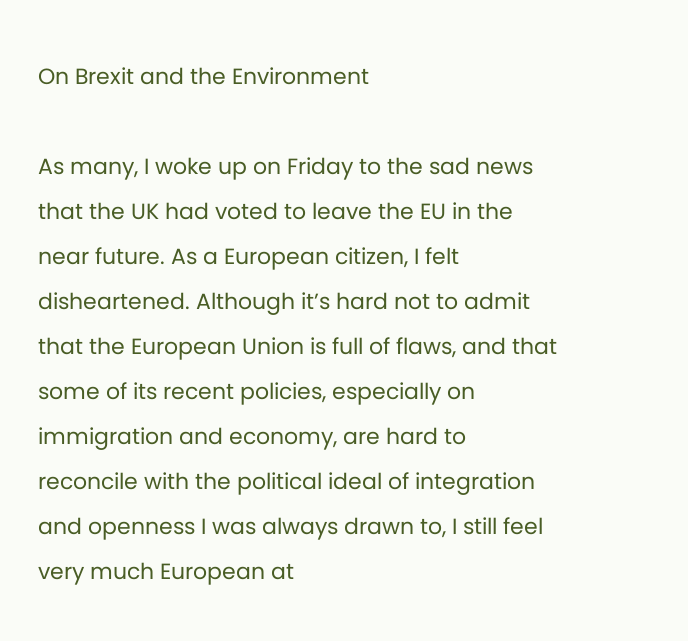On Brexit and the Environment

As many, I woke up on Friday to the sad news that the UK had voted to leave the EU in the near future. As a European citizen, I felt disheartened. Although it’s hard not to admit that the European Union is full of flaws, and that some of its recent policies, especially on immigration and economy, are hard to reconcile with the political ideal of integration and openness I was always drawn to, I still feel very much European at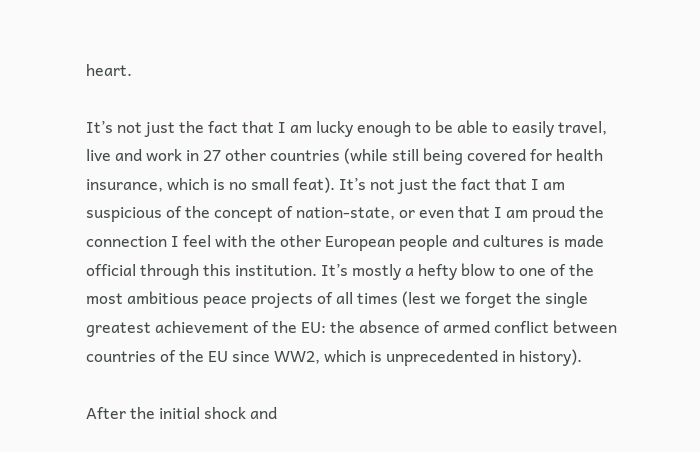heart.

It’s not just the fact that I am lucky enough to be able to easily travel, live and work in 27 other countries (while still being covered for health insurance, which is no small feat). It’s not just the fact that I am suspicious of the concept of nation-state, or even that I am proud the connection I feel with the other European people and cultures is made official through this institution. It’s mostly a hefty blow to one of the most ambitious peace projects of all times (lest we forget the single greatest achievement of the EU: the absence of armed conflict between countries of the EU since WW2, which is unprecedented in history).

After the initial shock and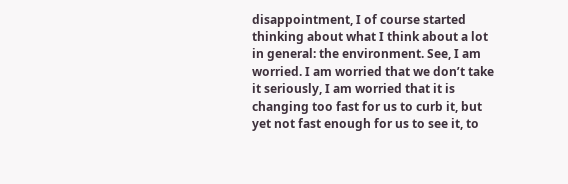disappointment, I of course started thinking about what I think about a lot in general: the environment. See, I am worried. I am worried that we don’t take it seriously, I am worried that it is changing too fast for us to curb it, but yet not fast enough for us to see it, to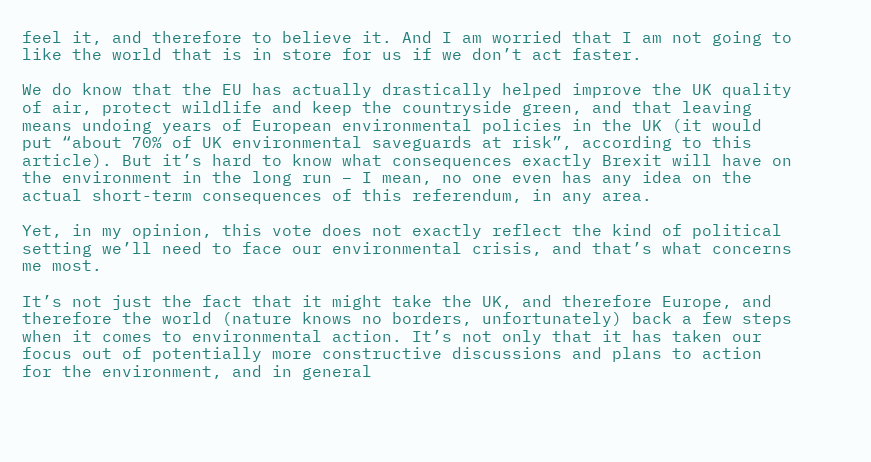feel it, and therefore to believe it. And I am worried that I am not going to like the world that is in store for us if we don’t act faster.

We do know that the EU has actually drastically helped improve the UK quality of air, protect wildlife and keep the countryside green, and that leaving means undoing years of European environmental policies in the UK (it would put “about 70% of UK environmental saveguards at risk”, according to this article). But it’s hard to know what consequences exactly Brexit will have on the environment in the long run – I mean, no one even has any idea on the actual short-term consequences of this referendum, in any area.

Yet, in my opinion, this vote does not exactly reflect the kind of political setting we’ll need to face our environmental crisis, and that’s what concerns me most.

It’s not just the fact that it might take the UK, and therefore Europe, and therefore the world (nature knows no borders, unfortunately) back a few steps when it comes to environmental action. It’s not only that it has taken our focus out of potentially more constructive discussions and plans to action for the environment, and in general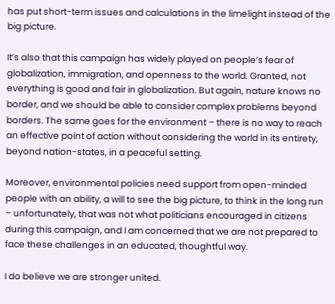has put short-term issues and calculations in the limelight instead of the big picture.

It’s also that this campaign has widely played on people’s fear of globalization, immigration, and openness to the world. Granted, not everything is good and fair in globalization. But again, nature knows no border, and we should be able to consider complex problems beyond borders. The same goes for the environment – there is no way to reach an effective point of action without considering the world in its entirety, beyond nation-states, in a peaceful setting.

Moreover, environmental policies need support from open-minded people with an ability, a will to see the big picture, to think in the long run – unfortunately, that was not what politicians encouraged in citizens during this campaign, and I am concerned that we are not prepared to face these challenges in an educated, thoughtful way.

I do believe we are stronger united.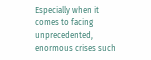Especially when it comes to facing unprecedented, enormous crises such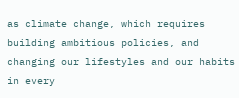as climate change, which requires building ambitious policies, and changing our lifestyles and our habits in every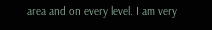area and on every level. I am very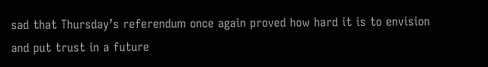sad that Thursday’s referendum once again proved how hard it is to envision and put trust in a future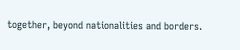together, beyond nationalities and borders.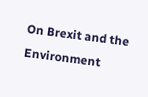On Brexit and the Environment